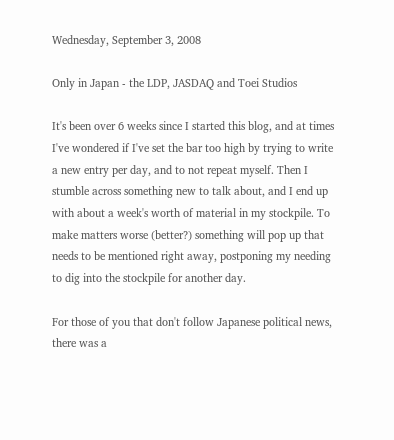Wednesday, September 3, 2008

Only in Japan - the LDP, JASDAQ and Toei Studios

It's been over 6 weeks since I started this blog, and at times I've wondered if I've set the bar too high by trying to write a new entry per day, and to not repeat myself. Then I stumble across something new to talk about, and I end up with about a week's worth of material in my stockpile. To make matters worse (better?) something will pop up that needs to be mentioned right away, postponing my needing to dig into the stockpile for another day.

For those of you that don't follow Japanese political news, there was a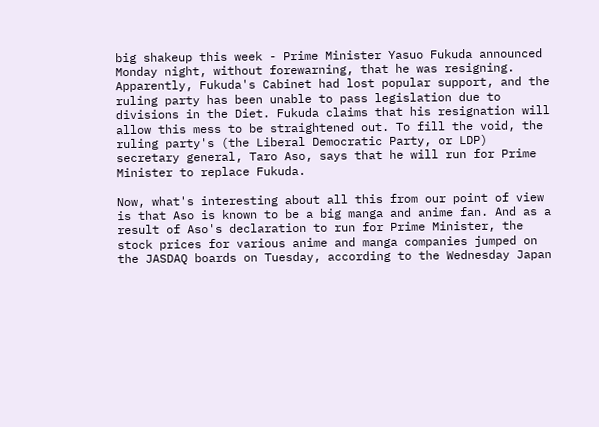big shakeup this week - Prime Minister Yasuo Fukuda announced Monday night, without forewarning, that he was resigning. Apparently, Fukuda's Cabinet had lost popular support, and the ruling party has been unable to pass legislation due to divisions in the Diet. Fukuda claims that his resignation will allow this mess to be straightened out. To fill the void, the ruling party's (the Liberal Democratic Party, or LDP) secretary general, Taro Aso, says that he will run for Prime Minister to replace Fukuda.

Now, what's interesting about all this from our point of view is that Aso is known to be a big manga and anime fan. And as a result of Aso's declaration to run for Prime Minister, the stock prices for various anime and manga companies jumped on the JASDAQ boards on Tuesday, according to the Wednesday Japan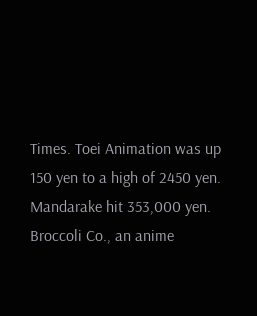Times. Toei Animation was up 150 yen to a high of 2450 yen. Mandarake hit 353,000 yen. Broccoli Co., an anime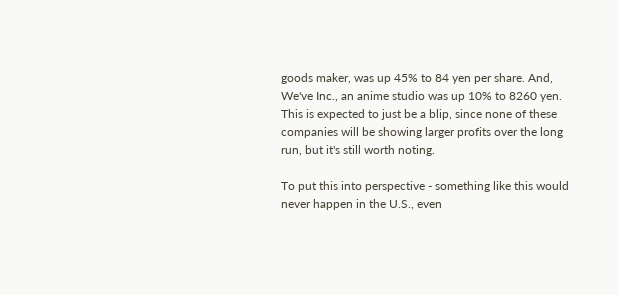goods maker, was up 45% to 84 yen per share. And, We've Inc., an anime studio was up 10% to 8260 yen. This is expected to just be a blip, since none of these companies will be showing larger profits over the long run, but it's still worth noting.

To put this into perspective - something like this would never happen in the U.S., even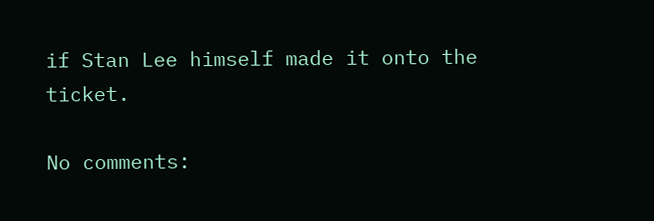if Stan Lee himself made it onto the ticket.

No comments: